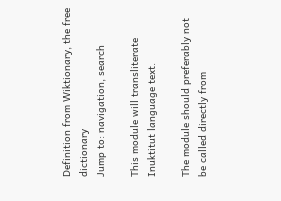Definition from Wiktionary, the free dictionary
Jump to: navigation, search

This module will transliterate Inuktitut language text.

The module should preferably not be called directly from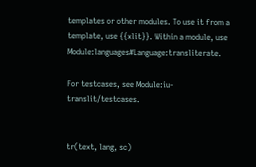templates or other modules. To use it from a template, use {{xlit}}. Within a module, use Module:languages#Language:transliterate.

For testcases, see Module:iu-translit/testcases.


tr(text, lang, sc)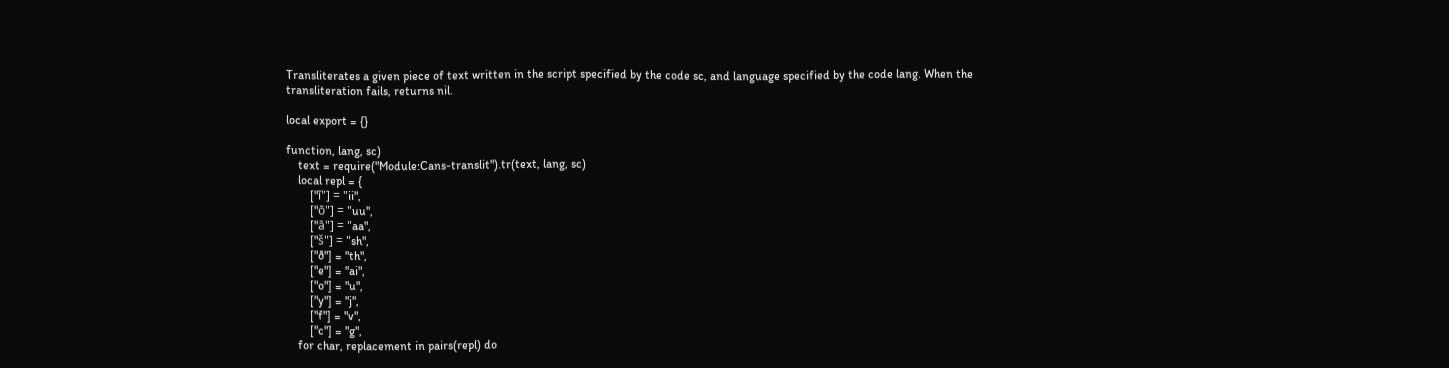Transliterates a given piece of text written in the script specified by the code sc, and language specified by the code lang. When the transliteration fails, returns nil.

local export = {}

function, lang, sc)
    text = require("Module:Cans-translit").tr(text, lang, sc)
    local repl = {
        ["ī"] = "ii",
        ["ō"] = "uu",
        ["ā"] = "aa",
        ["š"] = "sh",
        ["ð"] = "th",
        ["e"] = "ai",
        ["o"] = "u",
        ["y"] = "j",
        ["f"] = "v",
        ["c"] = "g",
    for char, replacement in pairs(repl) do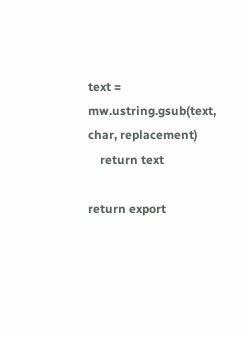text = mw.ustring.gsub(text, char, replacement)
    return text

return export